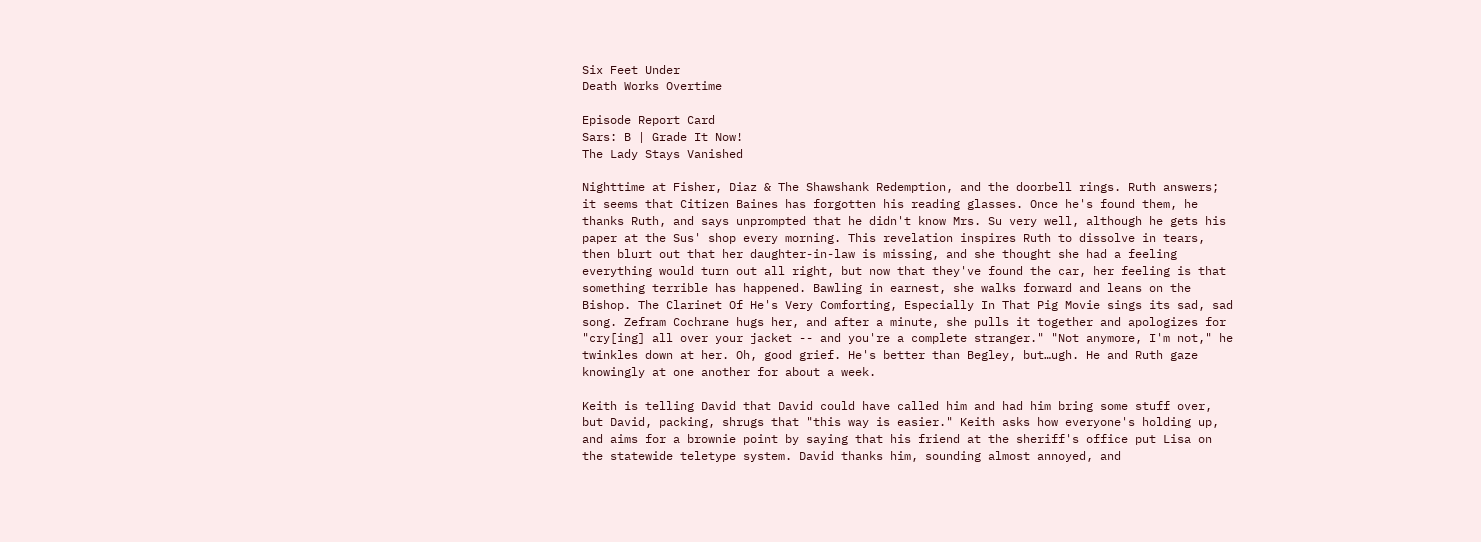Six Feet Under
Death Works Overtime

Episode Report Card
Sars: B | Grade It Now!
The Lady Stays Vanished

Nighttime at Fisher, Diaz & The Shawshank Redemption, and the doorbell rings. Ruth answers; it seems that Citizen Baines has forgotten his reading glasses. Once he's found them, he thanks Ruth, and says unprompted that he didn't know Mrs. Su very well, although he gets his paper at the Sus' shop every morning. This revelation inspires Ruth to dissolve in tears, then blurt out that her daughter-in-law is missing, and she thought she had a feeling everything would turn out all right, but now that they've found the car, her feeling is that something terrible has happened. Bawling in earnest, she walks forward and leans on the Bishop. The Clarinet Of He's Very Comforting, Especially In That Pig Movie sings its sad, sad song. Zefram Cochrane hugs her, and after a minute, she pulls it together and apologizes for "cry[ing] all over your jacket -- and you're a complete stranger." "Not anymore, I'm not," he twinkles down at her. Oh, good grief. He's better than Begley, but…ugh. He and Ruth gaze knowingly at one another for about a week.

Keith is telling David that David could have called him and had him bring some stuff over, but David, packing, shrugs that "this way is easier." Keith asks how everyone's holding up, and aims for a brownie point by saying that his friend at the sheriff's office put Lisa on the statewide teletype system. David thanks him, sounding almost annoyed, and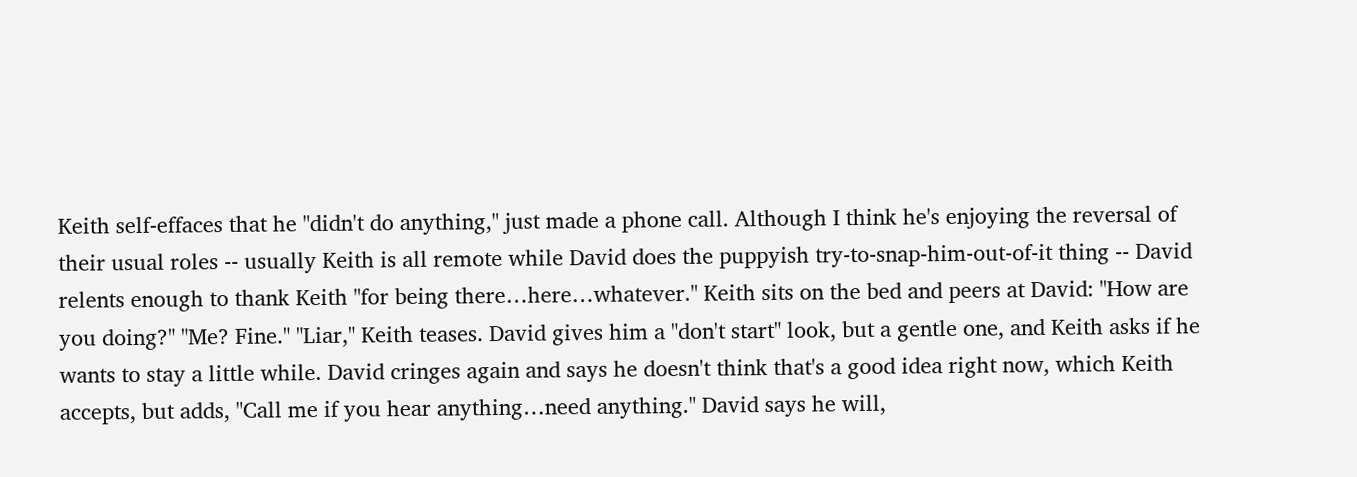Keith self-effaces that he "didn't do anything," just made a phone call. Although I think he's enjoying the reversal of their usual roles -- usually Keith is all remote while David does the puppyish try-to-snap-him-out-of-it thing -- David relents enough to thank Keith "for being there…here…whatever." Keith sits on the bed and peers at David: "How are you doing?" "Me? Fine." "Liar," Keith teases. David gives him a "don't start" look, but a gentle one, and Keith asks if he wants to stay a little while. David cringes again and says he doesn't think that's a good idea right now, which Keith accepts, but adds, "Call me if you hear anything…need anything." David says he will,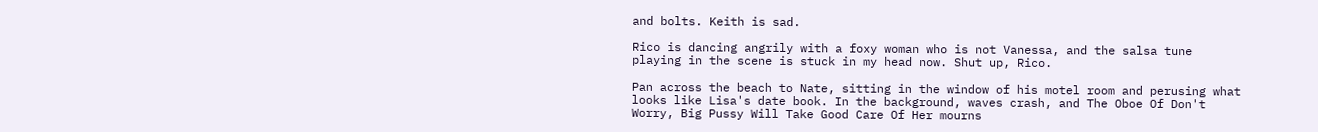and bolts. Keith is sad.

Rico is dancing angrily with a foxy woman who is not Vanessa, and the salsa tune playing in the scene is stuck in my head now. Shut up, Rico.

Pan across the beach to Nate, sitting in the window of his motel room and perusing what looks like Lisa's date book. In the background, waves crash, and The Oboe Of Don't Worry, Big Pussy Will Take Good Care Of Her mourns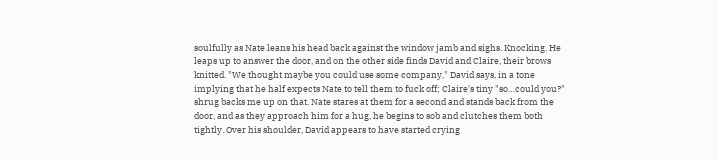soulfully as Nate leans his head back against the window jamb and sighs. Knocking. He leaps up to answer the door, and on the other side finds David and Claire, their brows knitted. "We thought maybe you could use some company," David says, in a tone implying that he half expects Nate to tell them to fuck off; Claire's tiny "so…could you?" shrug backs me up on that. Nate stares at them for a second and stands back from the door, and as they approach him for a hug, he begins to sob and clutches them both tightly. Over his shoulder, David appears to have started crying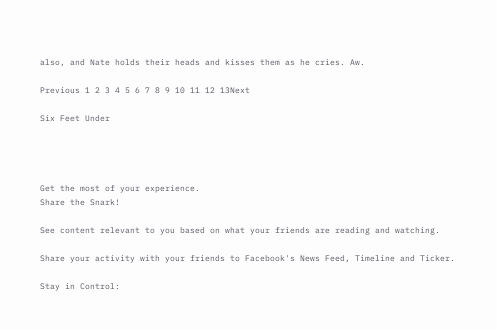also, and Nate holds their heads and kisses them as he cries. Aw.

Previous 1 2 3 4 5 6 7 8 9 10 11 12 13Next

Six Feet Under




Get the most of your experience.
Share the Snark!

See content relevant to you based on what your friends are reading and watching.

Share your activity with your friends to Facebook's News Feed, Timeline and Ticker.

Stay in Control: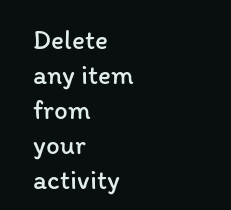Delete any item from your activity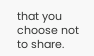that you choose not to share.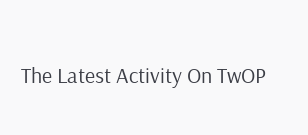The Latest Activity On TwOP